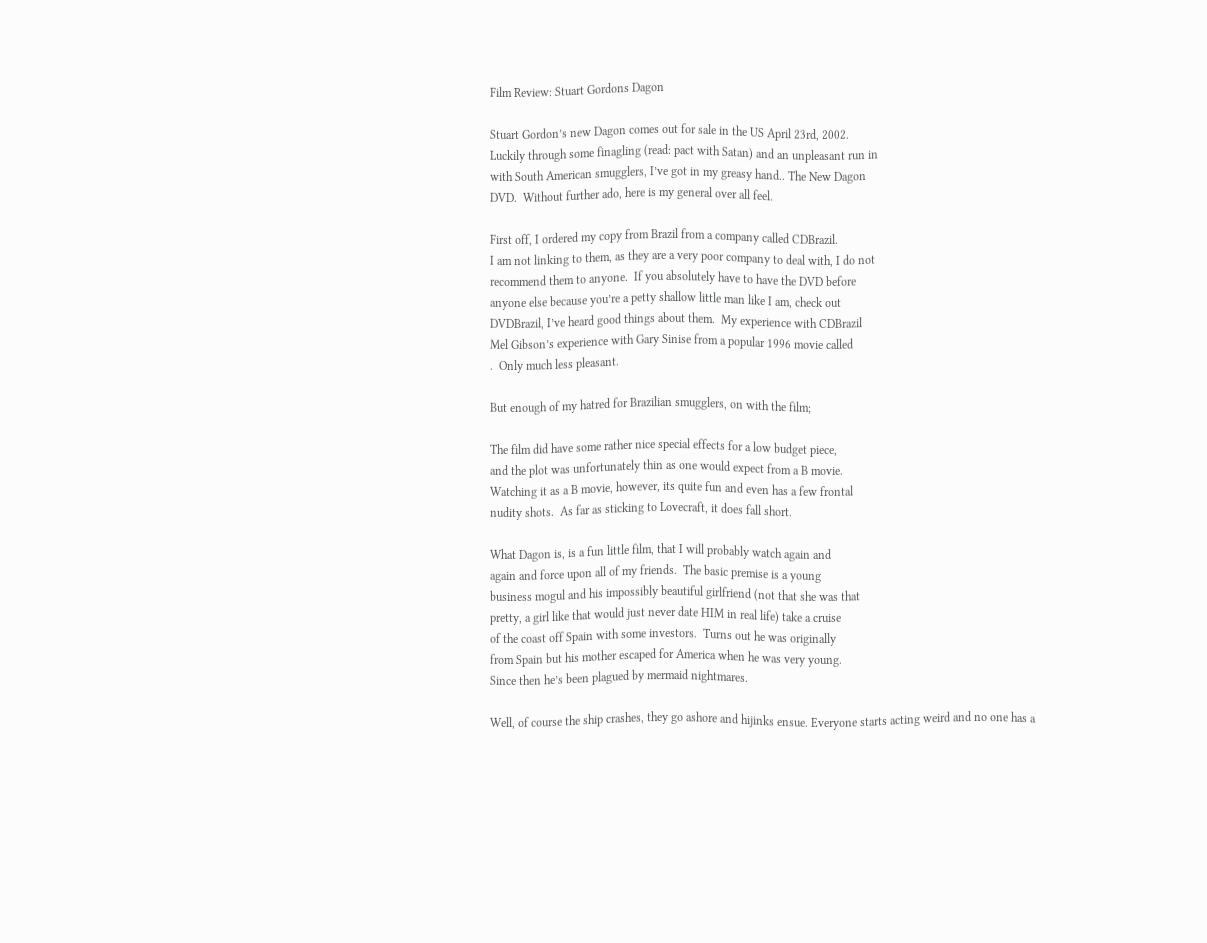Film Review: Stuart Gordons Dagon

Stuart Gordon’s new Dagon comes out for sale in the US April 23rd, 2002.
Luckily through some finagling (read: pact with Satan) and an unpleasant run in
with South American smugglers, I’ve got in my greasy hand.. The New Dagon
DVD.  Without further ado, here is my general over all feel.

First off, I ordered my copy from Brazil from a company called CDBrazil.
I am not linking to them, as they are a very poor company to deal with, I do not
recommend them to anyone.  If you absolutely have to have the DVD before
anyone else because you’re a petty shallow little man like I am, check out
DVDBrazil, I’ve heard good things about them.  My experience with CDBrazil
Mel Gibson’s experience with Gary Sinise from a popular 1996 movie called
.  Only much less pleasant.

But enough of my hatred for Brazilian smugglers, on with the film;

The film did have some rather nice special effects for a low budget piece,
and the plot was unfortunately thin as one would expect from a B movie.
Watching it as a B movie, however, its quite fun and even has a few frontal
nudity shots.  As far as sticking to Lovecraft, it does fall short.

What Dagon is, is a fun little film, that I will probably watch again and
again and force upon all of my friends.  The basic premise is a young
business mogul and his impossibly beautiful girlfriend (not that she was that
pretty, a girl like that would just never date HIM in real life) take a cruise
of the coast off Spain with some investors.  Turns out he was originally
from Spain but his mother escaped for America when he was very young.
Since then he’s been plagued by mermaid nightmares.

Well, of course the ship crashes, they go ashore and hijinks ensue. Everyone starts acting weird and no one has a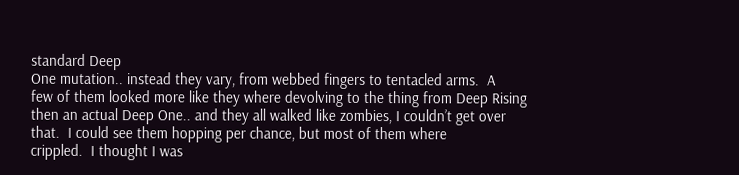standard Deep
One mutation.. instead they vary, from webbed fingers to tentacled arms.  A
few of them looked more like they where devolving to the thing from Deep Rising
then an actual Deep One.. and they all walked like zombies, I couldn’t get over
that.  I could see them hopping per chance, but most of them where
crippled.  I thought I was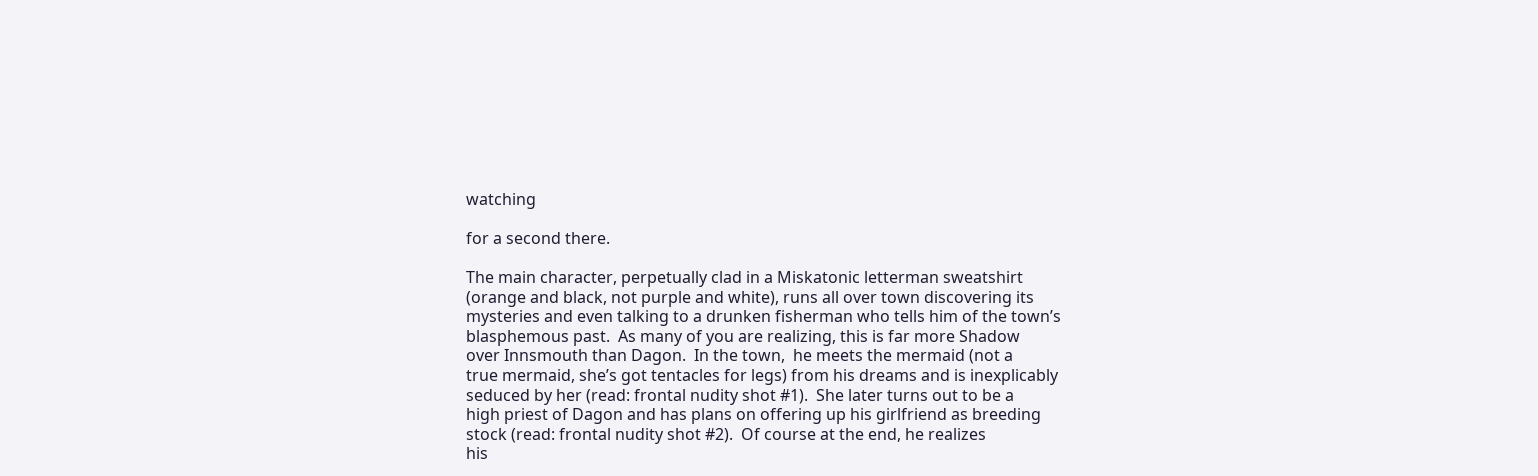watching

for a second there.

The main character, perpetually clad in a Miskatonic letterman sweatshirt
(orange and black, not purple and white), runs all over town discovering its
mysteries and even talking to a drunken fisherman who tells him of the town’s
blasphemous past.  As many of you are realizing, this is far more Shadow
over Innsmouth than Dagon.  In the town,  he meets the mermaid (not a
true mermaid, she’s got tentacles for legs) from his dreams and is inexplicably
seduced by her (read: frontal nudity shot #1).  She later turns out to be a
high priest of Dagon and has plans on offering up his girlfriend as breeding
stock (read: frontal nudity shot #2).  Of course at the end, he realizes
his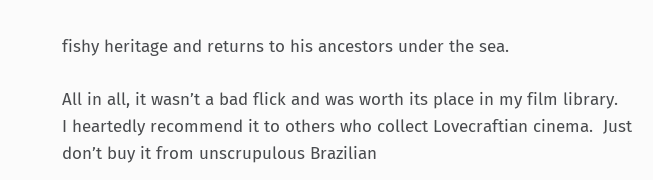fishy heritage and returns to his ancestors under the sea.

All in all, it wasn’t a bad flick and was worth its place in my film library.
I heartedly recommend it to others who collect Lovecraftian cinema.  Just
don’t buy it from unscrupulous Brazilian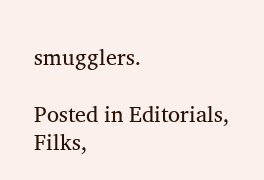smugglers.

Posted in Editorials, Filks,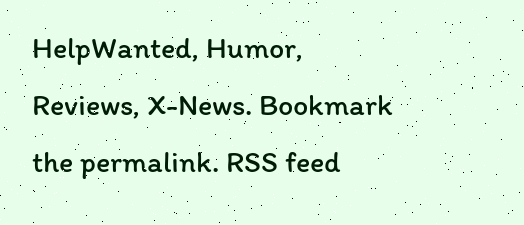HelpWanted, Humor, Reviews, X-News. Bookmark the permalink. RSS feed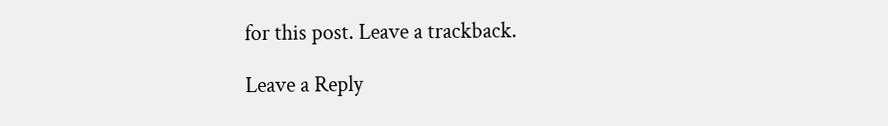for this post. Leave a trackback.

Leave a Reply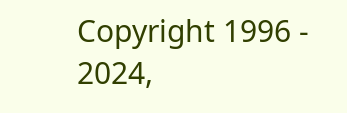Copyright 1996 - 2024,